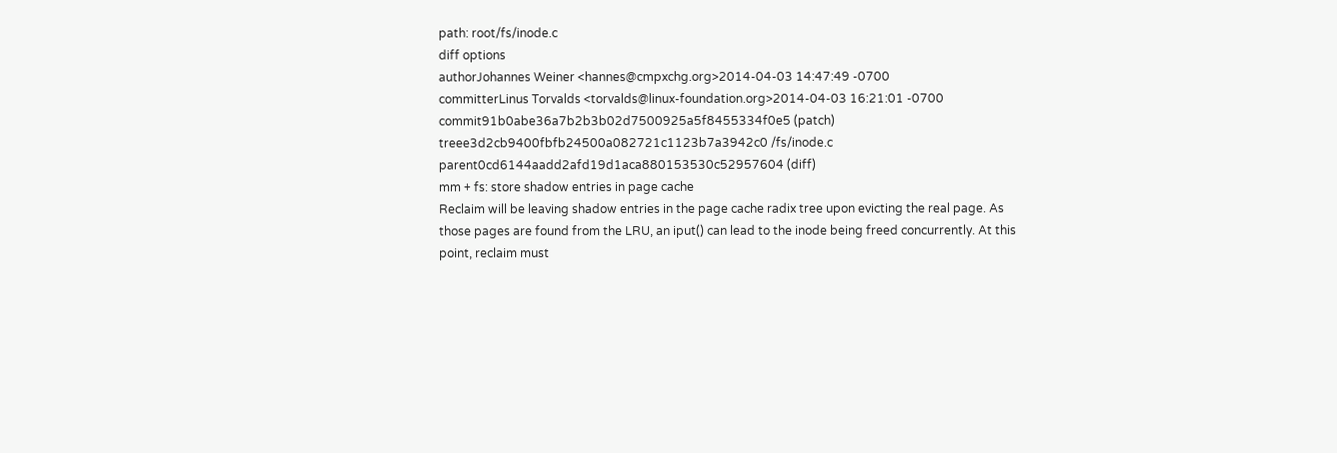path: root/fs/inode.c
diff options
authorJohannes Weiner <hannes@cmpxchg.org>2014-04-03 14:47:49 -0700
committerLinus Torvalds <torvalds@linux-foundation.org>2014-04-03 16:21:01 -0700
commit91b0abe36a7b2b3b02d7500925a5f8455334f0e5 (patch)
treee3d2cb9400fbfb24500a082721c1123b7a3942c0 /fs/inode.c
parent0cd6144aadd2afd19d1aca880153530c52957604 (diff)
mm + fs: store shadow entries in page cache
Reclaim will be leaving shadow entries in the page cache radix tree upon evicting the real page. As those pages are found from the LRU, an iput() can lead to the inode being freed concurrently. At this point, reclaim must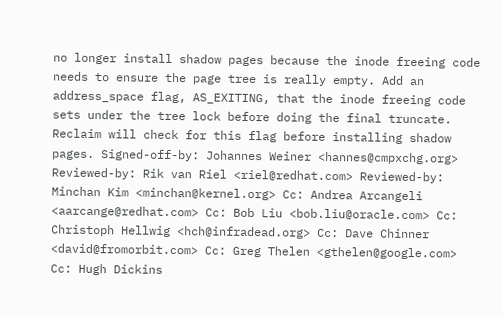no longer install shadow pages because the inode freeing code needs to ensure the page tree is really empty. Add an address_space flag, AS_EXITING, that the inode freeing code sets under the tree lock before doing the final truncate. Reclaim will check for this flag before installing shadow pages. Signed-off-by: Johannes Weiner <hannes@cmpxchg.org> Reviewed-by: Rik van Riel <riel@redhat.com> Reviewed-by: Minchan Kim <minchan@kernel.org> Cc: Andrea Arcangeli <aarcange@redhat.com> Cc: Bob Liu <bob.liu@oracle.com> Cc: Christoph Hellwig <hch@infradead.org> Cc: Dave Chinner <david@fromorbit.com> Cc: Greg Thelen <gthelen@google.com> Cc: Hugh Dickins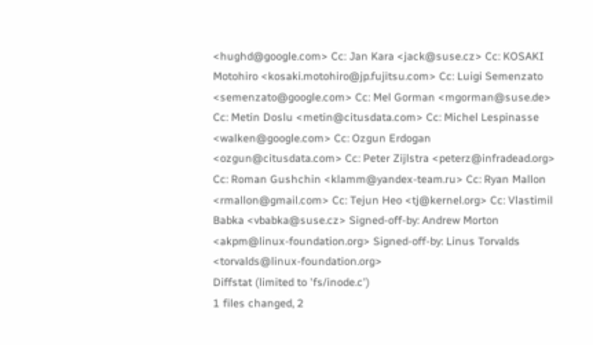<hughd@google.com> Cc: Jan Kara <jack@suse.cz> Cc: KOSAKI Motohiro <kosaki.motohiro@jp.fujitsu.com> Cc: Luigi Semenzato <semenzato@google.com> Cc: Mel Gorman <mgorman@suse.de> Cc: Metin Doslu <metin@citusdata.com> Cc: Michel Lespinasse <walken@google.com> Cc: Ozgun Erdogan <ozgun@citusdata.com> Cc: Peter Zijlstra <peterz@infradead.org> Cc: Roman Gushchin <klamm@yandex-team.ru> Cc: Ryan Mallon <rmallon@gmail.com> Cc: Tejun Heo <tj@kernel.org> Cc: Vlastimil Babka <vbabka@suse.cz> Signed-off-by: Andrew Morton <akpm@linux-foundation.org> Signed-off-by: Linus Torvalds <torvalds@linux-foundation.org>
Diffstat (limited to 'fs/inode.c')
1 files changed, 2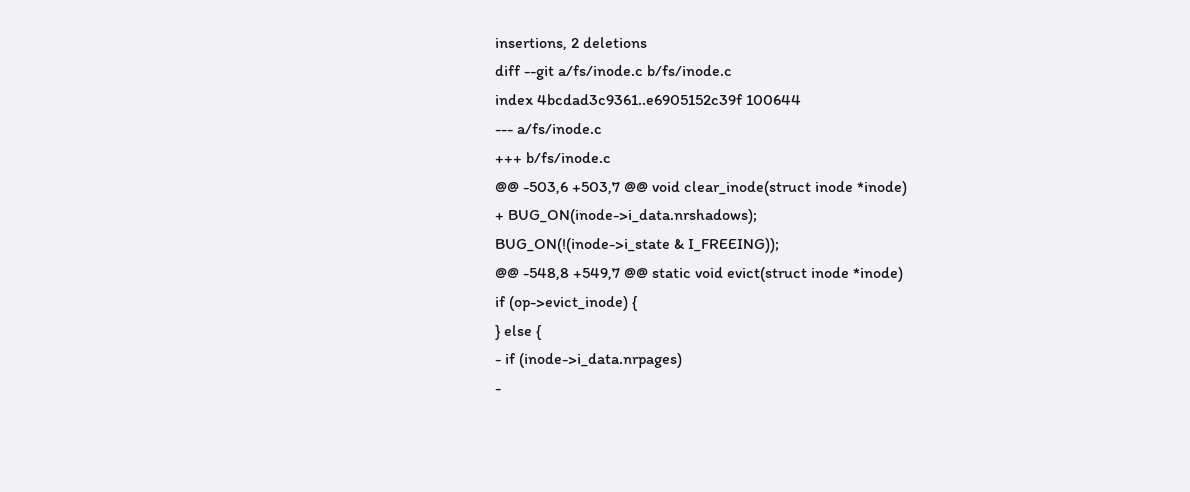insertions, 2 deletions
diff --git a/fs/inode.c b/fs/inode.c
index 4bcdad3c9361..e6905152c39f 100644
--- a/fs/inode.c
+++ b/fs/inode.c
@@ -503,6 +503,7 @@ void clear_inode(struct inode *inode)
+ BUG_ON(inode->i_data.nrshadows);
BUG_ON(!(inode->i_state & I_FREEING));
@@ -548,8 +549,7 @@ static void evict(struct inode *inode)
if (op->evict_inode) {
} else {
- if (inode->i_data.nrpages)
-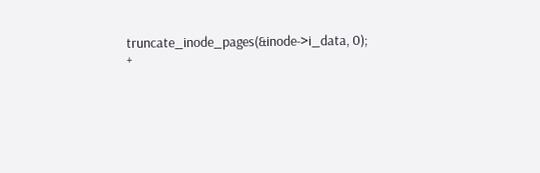truncate_inode_pages(&inode->i_data, 0);
+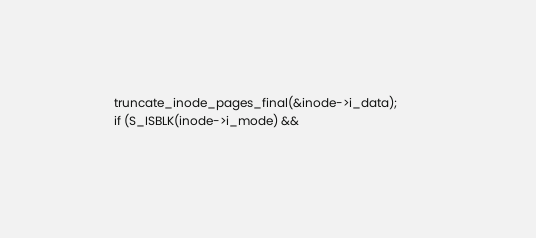truncate_inode_pages_final(&inode->i_data);
if (S_ISBLK(inode->i_mode) &&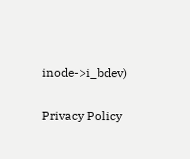inode->i_bdev)

Privacy Policy